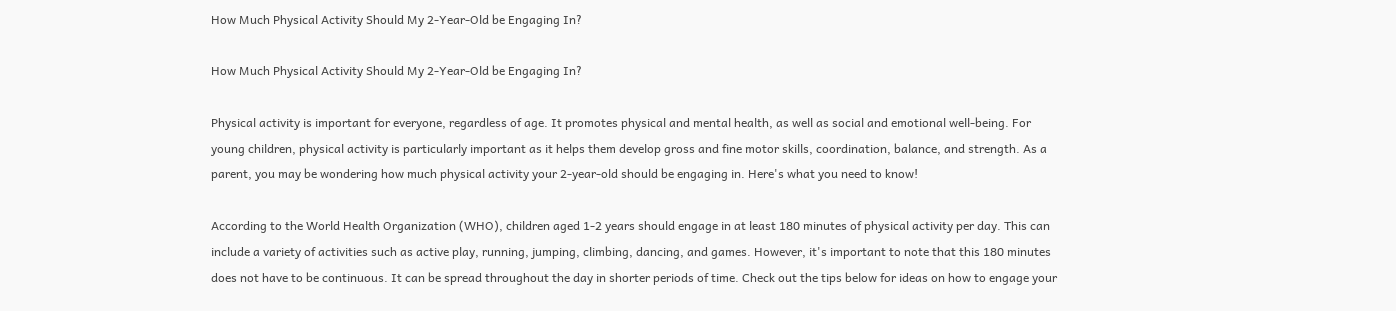How Much Physical Activity Should My 2-Year-Old be Engaging In?

How Much Physical Activity Should My 2-Year-Old be Engaging In?

Physical activity is important for everyone, regardless of age. It promotes physical and mental health, as well as social and emotional well-being. For young children, physical activity is particularly important as it helps them develop gross and fine motor skills, coordination, balance, and strength. As a parent, you may be wondering how much physical activity your 2-year-old should be engaging in. Here's what you need to know!

According to the World Health Organization (WHO), children aged 1-2 years should engage in at least 180 minutes of physical activity per day. This can include a variety of activities such as active play, running, jumping, climbing, dancing, and games. However, it's important to note that this 180 minutes does not have to be continuous. It can be spread throughout the day in shorter periods of time. Check out the tips below for ideas on how to engage your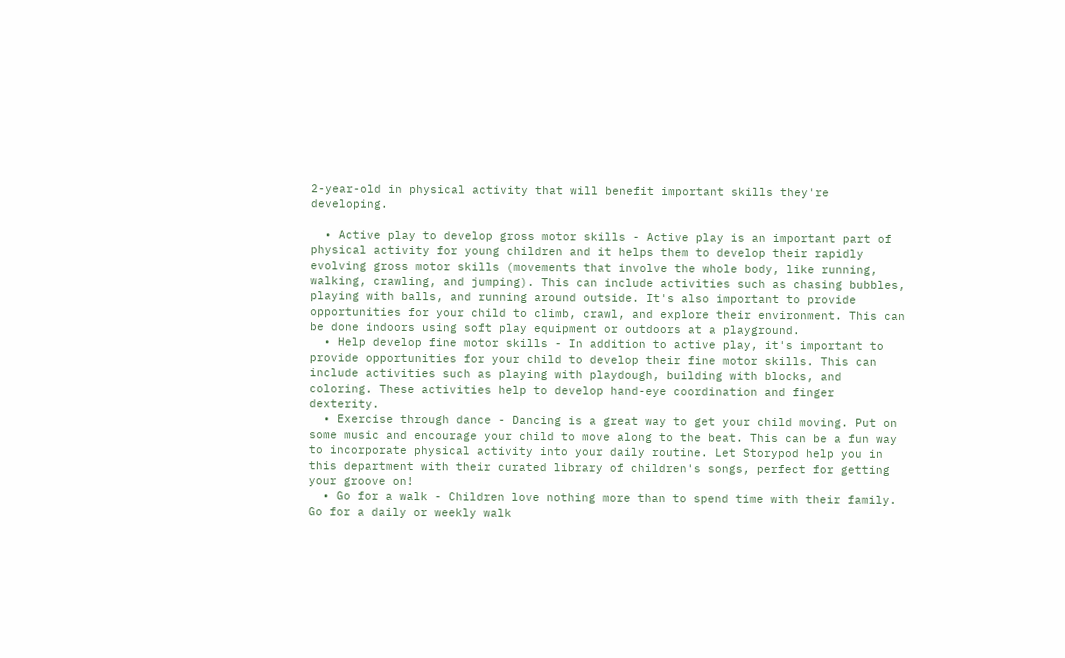2-year-old in physical activity that will benefit important skills they're developing.

  • Active play to develop gross motor skills - Active play is an important part of physical activity for young children and it helps them to develop their rapidly evolving gross motor skills (movements that involve the whole body, like running, walking, crawling, and jumping). This can include activities such as chasing bubbles, playing with balls, and running around outside. It's also important to provide opportunities for your child to climb, crawl, and explore their environment. This can be done indoors using soft play equipment or outdoors at a playground.
  • Help develop fine motor skills - In addition to active play, it's important to provide opportunities for your child to develop their fine motor skills. This can include activities such as playing with playdough, building with blocks, and coloring. These activities help to develop hand-eye coordination and finger dexterity.
  • Exercise through dance - Dancing is a great way to get your child moving. Put on some music and encourage your child to move along to the beat. This can be a fun way to incorporate physical activity into your daily routine. Let Storypod help you in this department with their curated library of children's songs, perfect for getting your groove on!
  • Go for a walk - Children love nothing more than to spend time with their family. Go for a daily or weekly walk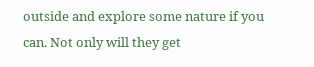outside and explore some nature if you can. Not only will they get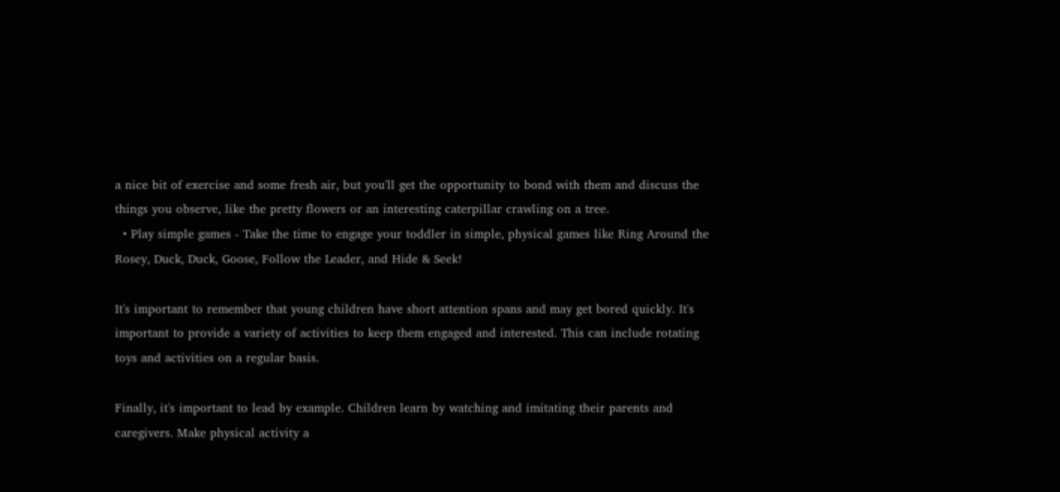a nice bit of exercise and some fresh air, but you'll get the opportunity to bond with them and discuss the things you observe, like the pretty flowers or an interesting caterpillar crawling on a tree.
  • Play simple games - Take the time to engage your toddler in simple, physical games like Ring Around the Rosey, Duck, Duck, Goose, Follow the Leader, and Hide & Seek!

It's important to remember that young children have short attention spans and may get bored quickly. It's important to provide a variety of activities to keep them engaged and interested. This can include rotating toys and activities on a regular basis.

Finally, it's important to lead by example. Children learn by watching and imitating their parents and caregivers. Make physical activity a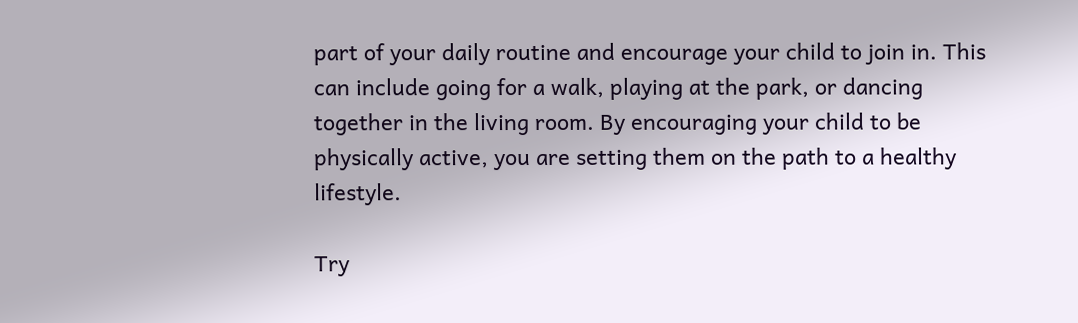part of your daily routine and encourage your child to join in. This can include going for a walk, playing at the park, or dancing together in the living room. By encouraging your child to be physically active, you are setting them on the path to a healthy lifestyle.

Try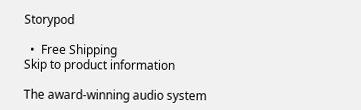Storypod

  •  Free Shipping
Skip to product information

The award-winning audio system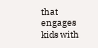that engages kids with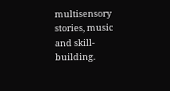multisensory stories, music and skill-building.